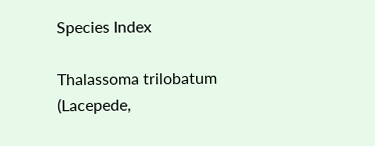Species Index

Thalassoma trilobatum
(Lacepede,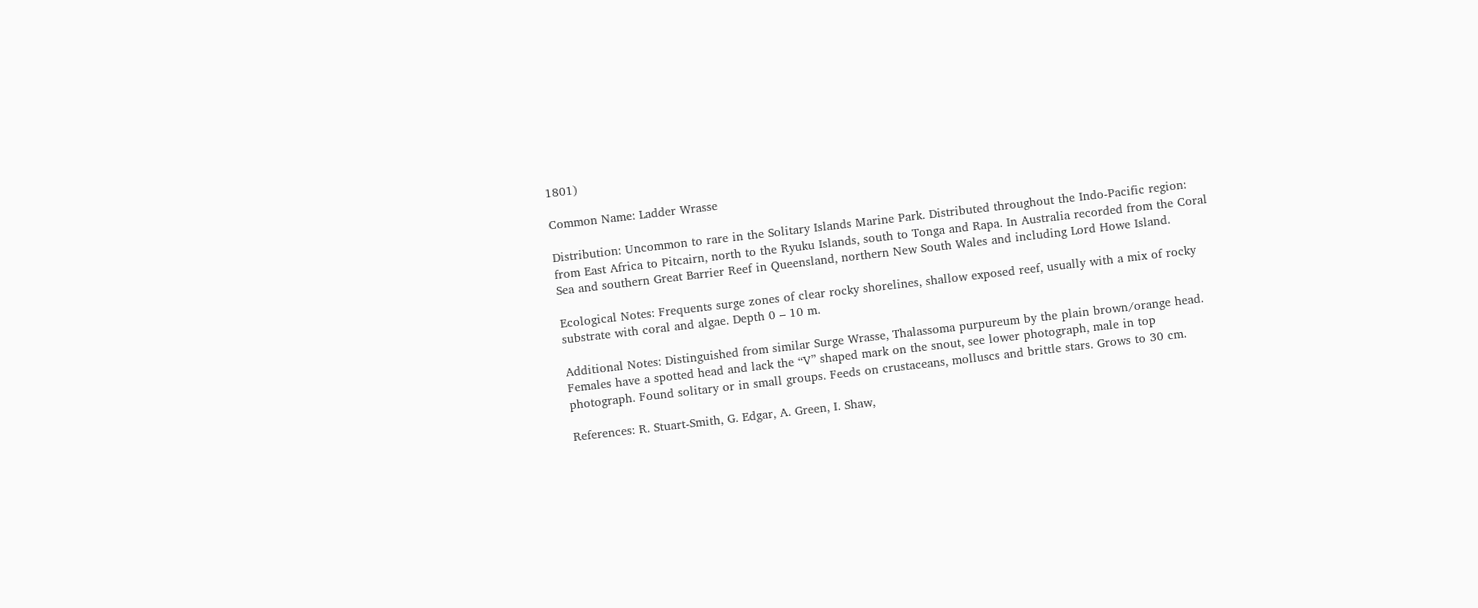1801)

Common Name: Ladder Wrasse

Distribution: Uncommon to rare in the Solitary Islands Marine Park. Distributed throughout the Indo-Pacific region: from East Africa to Pitcairn, north to the Ryuku Islands, south to Tonga and Rapa. In Australia recorded from the Coral Sea and southern Great Barrier Reef in Queensland, northern New South Wales and including Lord Howe Island.

Ecological Notes: Frequents surge zones of clear rocky shorelines, shallow exposed reef, usually with a mix of rocky substrate with coral and algae. Depth 0 – 10 m.

Additional Notes: Distinguished from similar Surge Wrasse, Thalassoma purpureum by the plain brown/orange head. Females have a spotted head and lack the “V” shaped mark on the snout, see lower photograph, male in top photograph. Found solitary or in small groups. Feeds on crustaceans, molluscs and brittle stars. Grows to 30 cm.

References: R. Stuart-Smith, G. Edgar, A. Green, I. Shaw,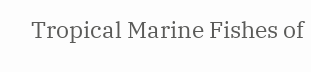Tropical Marine Fishes of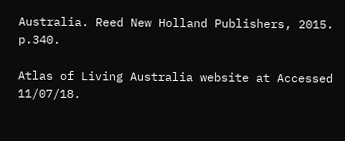Australia. Reed New Holland Publishers, 2015. p.340.

Atlas of Living Australia website at Accessed 11/07/18.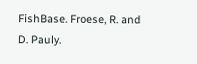FishBase. Froese, R. and D. Pauly.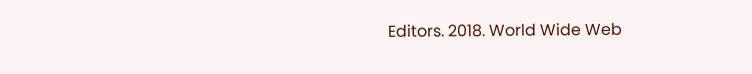Editors. 2018. World Wide Web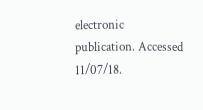electronic publication. Accessed 11/07/18.